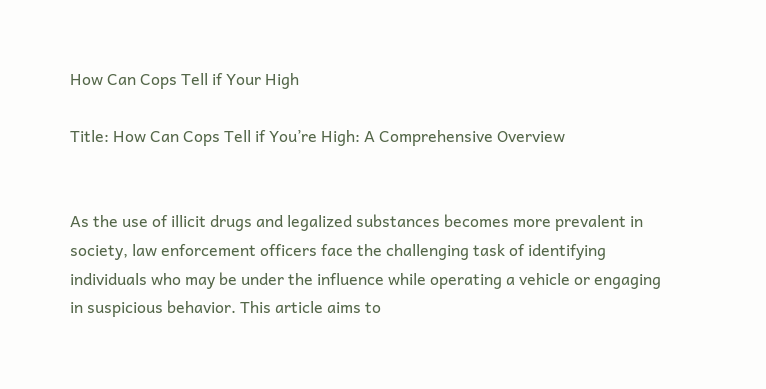How Can Cops Tell if Your High

Title: How Can Cops Tell if You’re High: A Comprehensive Overview


As the use of illicit drugs and legalized substances becomes more prevalent in society, law enforcement officers face the challenging task of identifying individuals who may be under the influence while operating a vehicle or engaging in suspicious behavior. This article aims to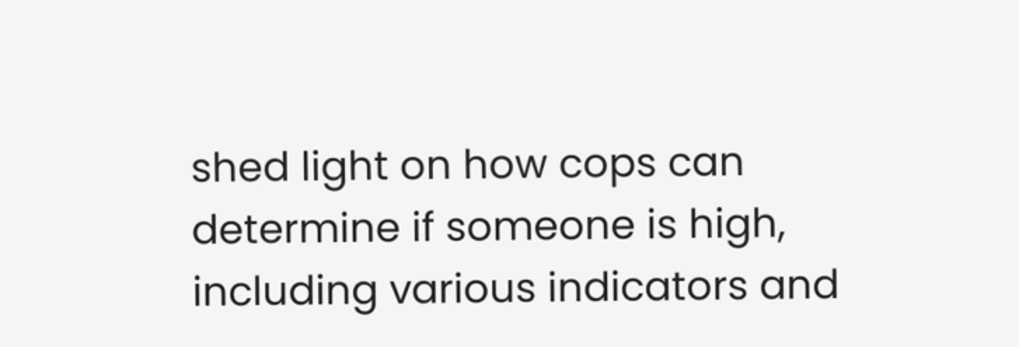shed light on how cops can determine if someone is high, including various indicators and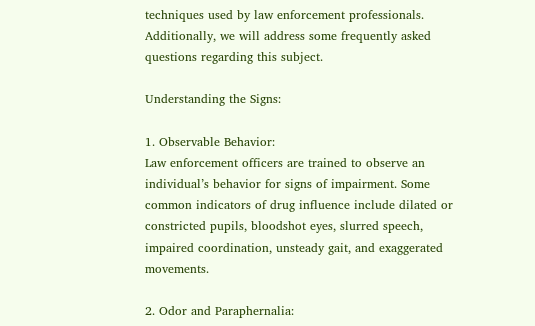techniques used by law enforcement professionals. Additionally, we will address some frequently asked questions regarding this subject.

Understanding the Signs:

1. Observable Behavior:
Law enforcement officers are trained to observe an individual’s behavior for signs of impairment. Some common indicators of drug influence include dilated or constricted pupils, bloodshot eyes, slurred speech, impaired coordination, unsteady gait, and exaggerated movements.

2. Odor and Paraphernalia: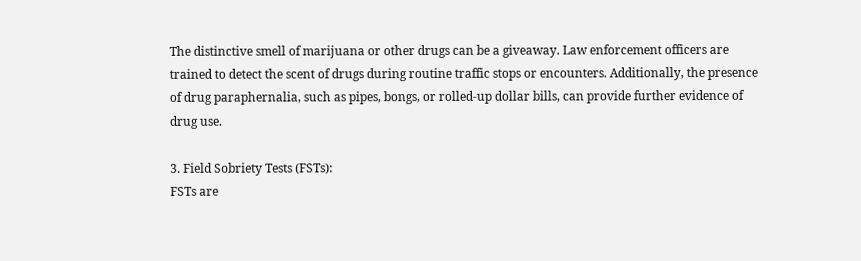The distinctive smell of marijuana or other drugs can be a giveaway. Law enforcement officers are trained to detect the scent of drugs during routine traffic stops or encounters. Additionally, the presence of drug paraphernalia, such as pipes, bongs, or rolled-up dollar bills, can provide further evidence of drug use.

3. Field Sobriety Tests (FSTs):
FSTs are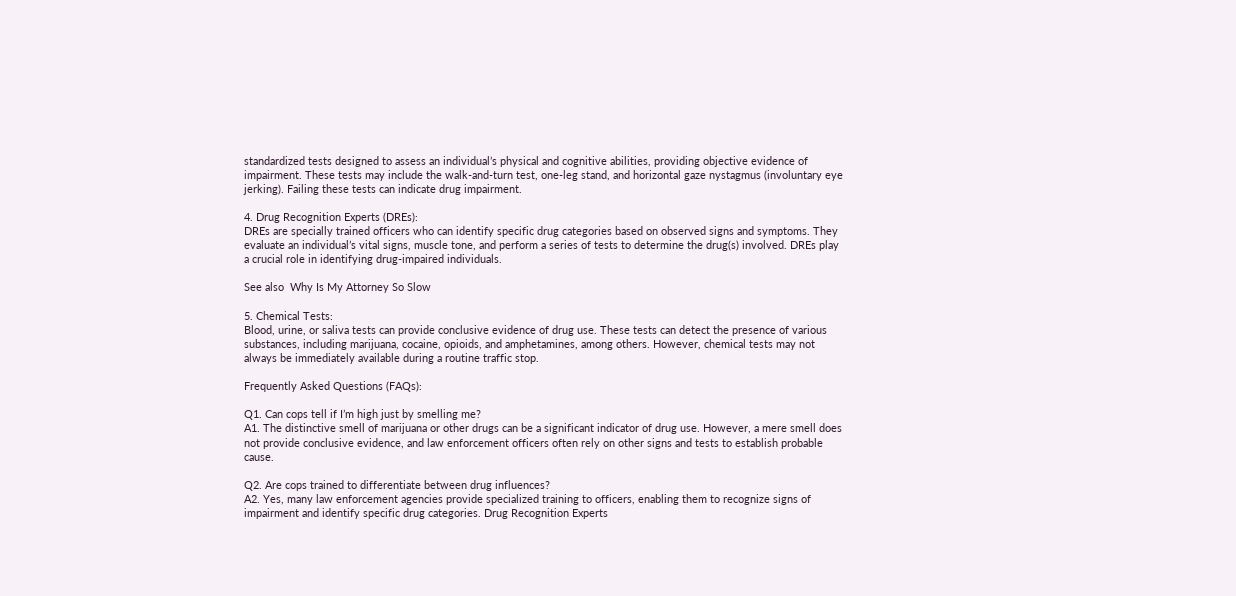standardized tests designed to assess an individual’s physical and cognitive abilities, providing objective evidence of impairment. These tests may include the walk-and-turn test, one-leg stand, and horizontal gaze nystagmus (involuntary eye jerking). Failing these tests can indicate drug impairment.

4. Drug Recognition Experts (DREs):
DREs are specially trained officers who can identify specific drug categories based on observed signs and symptoms. They evaluate an individual’s vital signs, muscle tone, and perform a series of tests to determine the drug(s) involved. DREs play a crucial role in identifying drug-impaired individuals.

See also  Why Is My Attorney So Slow

5. Chemical Tests:
Blood, urine, or saliva tests can provide conclusive evidence of drug use. These tests can detect the presence of various substances, including marijuana, cocaine, opioids, and amphetamines, among others. However, chemical tests may not always be immediately available during a routine traffic stop.

Frequently Asked Questions (FAQs):

Q1. Can cops tell if I’m high just by smelling me?
A1. The distinctive smell of marijuana or other drugs can be a significant indicator of drug use. However, a mere smell does not provide conclusive evidence, and law enforcement officers often rely on other signs and tests to establish probable cause.

Q2. Are cops trained to differentiate between drug influences?
A2. Yes, many law enforcement agencies provide specialized training to officers, enabling them to recognize signs of impairment and identify specific drug categories. Drug Recognition Experts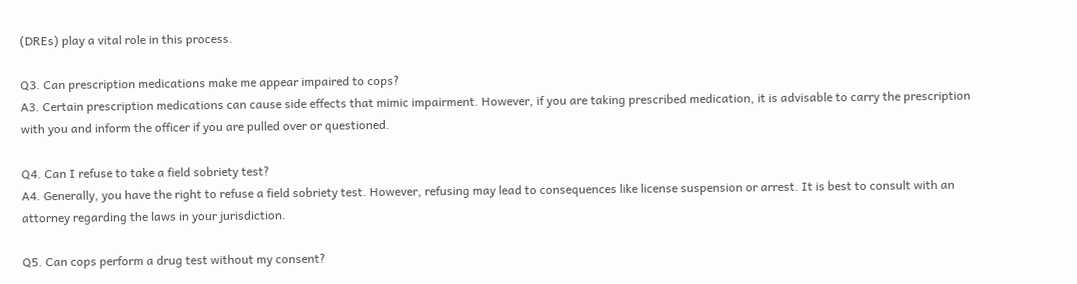(DREs) play a vital role in this process.

Q3. Can prescription medications make me appear impaired to cops?
A3. Certain prescription medications can cause side effects that mimic impairment. However, if you are taking prescribed medication, it is advisable to carry the prescription with you and inform the officer if you are pulled over or questioned.

Q4. Can I refuse to take a field sobriety test?
A4. Generally, you have the right to refuse a field sobriety test. However, refusing may lead to consequences like license suspension or arrest. It is best to consult with an attorney regarding the laws in your jurisdiction.

Q5. Can cops perform a drug test without my consent?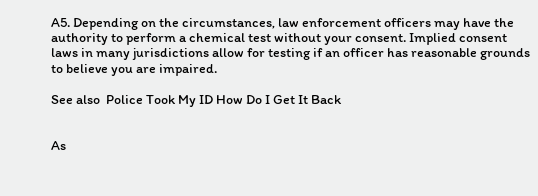A5. Depending on the circumstances, law enforcement officers may have the authority to perform a chemical test without your consent. Implied consent laws in many jurisdictions allow for testing if an officer has reasonable grounds to believe you are impaired.

See also  Police Took My ID How Do I Get It Back


As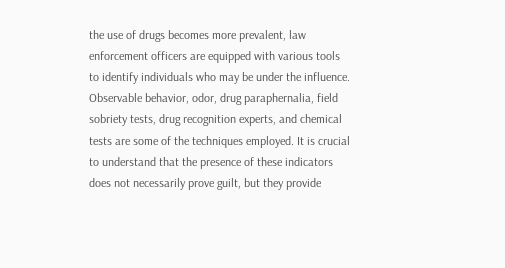the use of drugs becomes more prevalent, law enforcement officers are equipped with various tools to identify individuals who may be under the influence. Observable behavior, odor, drug paraphernalia, field sobriety tests, drug recognition experts, and chemical tests are some of the techniques employed. It is crucial to understand that the presence of these indicators does not necessarily prove guilt, but they provide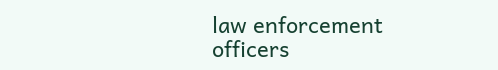law enforcement officers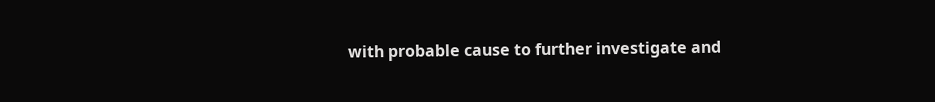with probable cause to further investigate and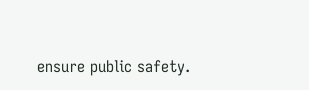ensure public safety.